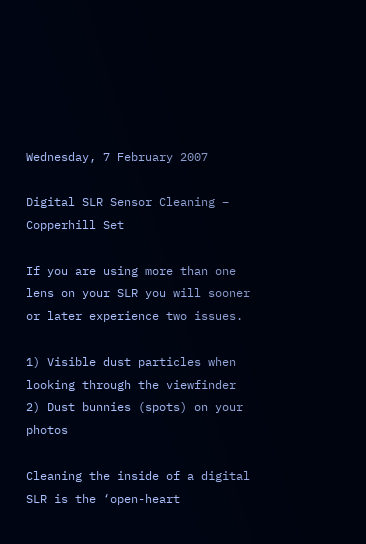Wednesday, 7 February 2007

Digital SLR Sensor Cleaning – Copperhill Set

If you are using more than one lens on your SLR you will sooner or later experience two issues.

1) Visible dust particles when looking through the viewfinder
2) Dust bunnies (spots) on your photos

Cleaning the inside of a digital SLR is the ‘open-heart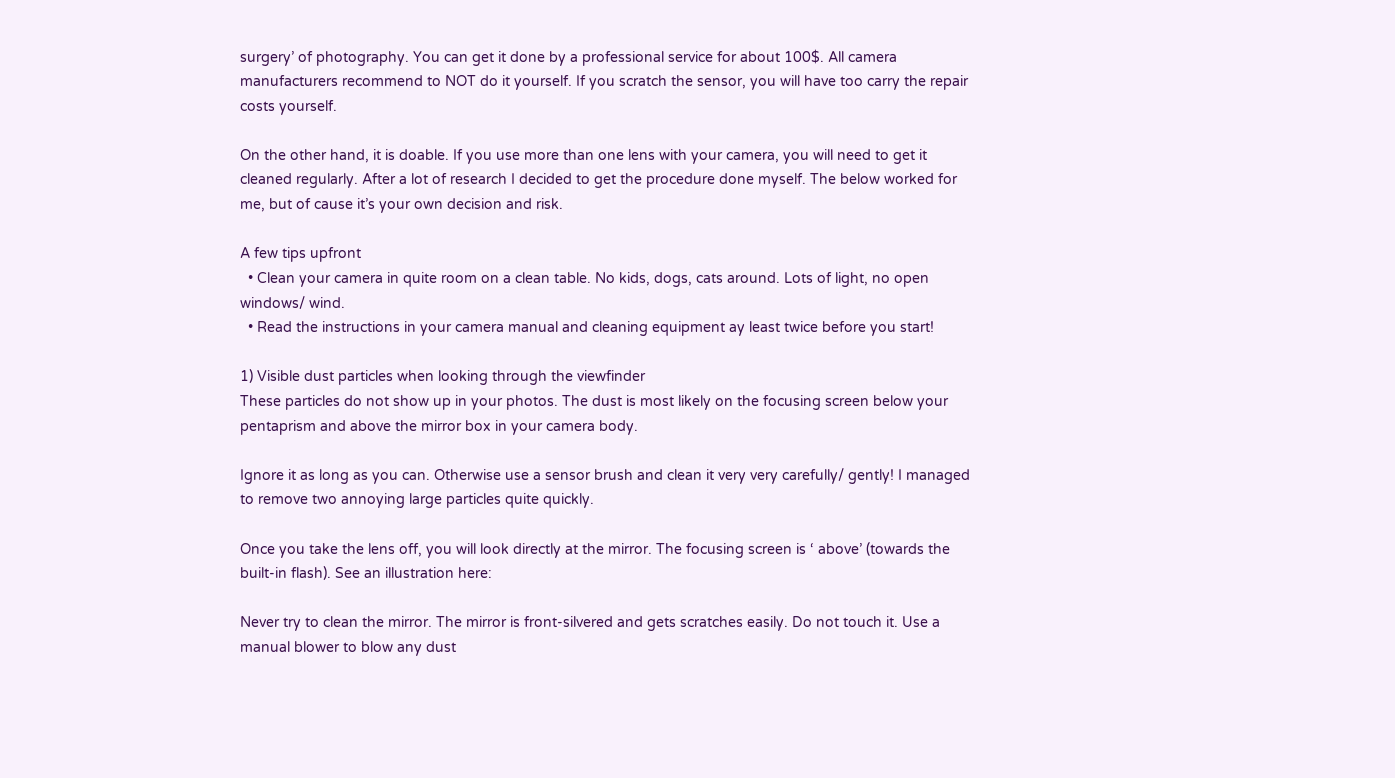surgery’ of photography. You can get it done by a professional service for about 100$. All camera manufacturers recommend to NOT do it yourself. If you scratch the sensor, you will have too carry the repair costs yourself.

On the other hand, it is doable. If you use more than one lens with your camera, you will need to get it cleaned regularly. After a lot of research I decided to get the procedure done myself. The below worked for me, but of cause it’s your own decision and risk.

A few tips upfront
  • Clean your camera in quite room on a clean table. No kids, dogs, cats around. Lots of light, no open windows/ wind.
  • Read the instructions in your camera manual and cleaning equipment ay least twice before you start!

1) Visible dust particles when looking through the viewfinder
These particles do not show up in your photos. The dust is most likely on the focusing screen below your pentaprism and above the mirror box in your camera body.

Ignore it as long as you can. Otherwise use a sensor brush and clean it very very carefully/ gently! I managed to remove two annoying large particles quite quickly.

Once you take the lens off, you will look directly at the mirror. The focusing screen is ‘ above’ (towards the built-in flash). See an illustration here:

Never try to clean the mirror. The mirror is front-silvered and gets scratches easily. Do not touch it. Use a manual blower to blow any dust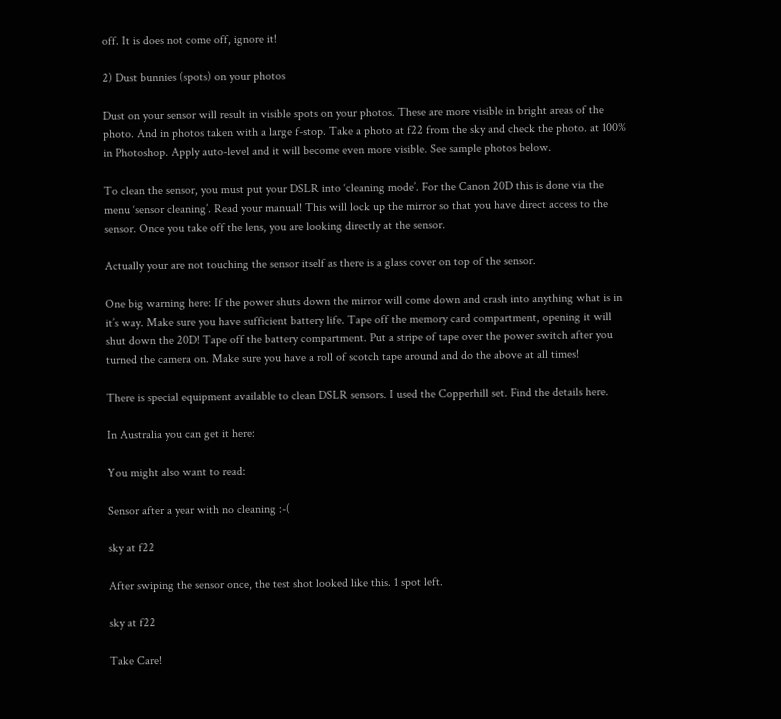off. It is does not come off, ignore it!

2) Dust bunnies (spots) on your photos

Dust on your sensor will result in visible spots on your photos. These are more visible in bright areas of the photo. And in photos taken with a large f-stop. Take a photo at f22 from the sky and check the photo. at 100% in Photoshop. Apply auto-level and it will become even more visible. See sample photos below.

To clean the sensor, you must put your DSLR into ‘cleaning mode’. For the Canon 20D this is done via the menu ‘sensor cleaning’. Read your manual! This will lock up the mirror so that you have direct access to the sensor. Once you take off the lens, you are looking directly at the sensor.

Actually your are not touching the sensor itself as there is a glass cover on top of the sensor.

One big warning here: If the power shuts down the mirror will come down and crash into anything what is in it’s way. Make sure you have sufficient battery life. Tape off the memory card compartment, opening it will shut down the 20D! Tape off the battery compartment. Put a stripe of tape over the power switch after you turned the camera on. Make sure you have a roll of scotch tape around and do the above at all times!

There is special equipment available to clean DSLR sensors. I used the Copperhill set. Find the details here.

In Australia you can get it here:

You might also want to read:

Sensor after a year with no cleaning :-(

sky at f22

After swiping the sensor once, the test shot looked like this. 1 spot left.

sky at f22

Take Care!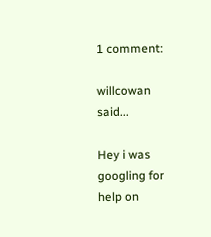1 comment:

willcowan said...

Hey i was googling for help on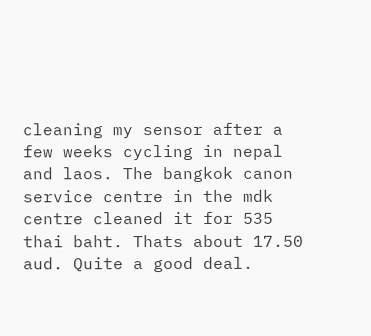cleaning my sensor after a few weeks cycling in nepal and laos. The bangkok canon service centre in the mdk centre cleaned it for 535 thai baht. Thats about 17.50 aud. Quite a good deal.